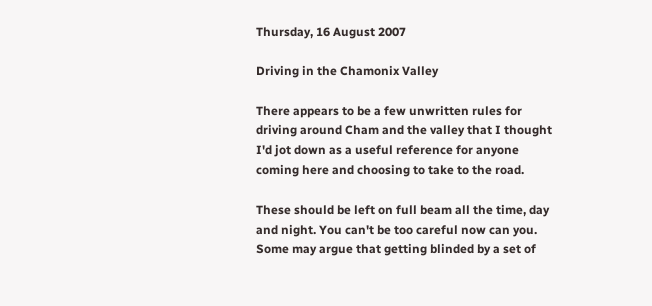Thursday, 16 August 2007

Driving in the Chamonix Valley

There appears to be a few unwritten rules for driving around Cham and the valley that I thought I'd jot down as a useful reference for anyone coming here and choosing to take to the road.

These should be left on full beam all the time, day and night. You can't be too careful now can you. Some may argue that getting blinded by a set of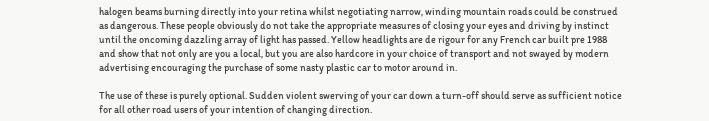halogen beams burning directly into your retina whilst negotiating narrow, winding mountain roads could be construed as dangerous. These people obviously do not take the appropriate measures of closing your eyes and driving by instinct until the oncoming dazzling array of light has passed. Yellow headlights are de rigour for any French car built pre 1988 and show that not only are you a local, but you are also hardcore in your choice of transport and not swayed by modern advertising encouraging the purchase of some nasty plastic car to motor around in.

The use of these is purely optional. Sudden violent swerving of your car down a turn-off should serve as sufficient notice for all other road users of your intention of changing direction.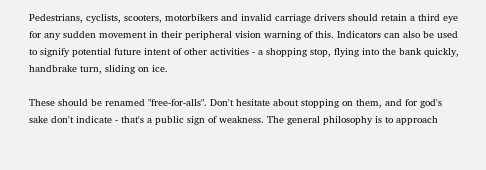Pedestrians, cyclists, scooters, motorbikers and invalid carriage drivers should retain a third eye for any sudden movement in their peripheral vision warning of this. Indicators can also be used to signify potential future intent of other activities - a shopping stop, flying into the bank quickly, handbrake turn, sliding on ice.

These should be renamed "free-for-alls". Don't hesitate about stopping on them, and for god's sake don't indicate - that's a public sign of weakness. The general philosophy is to approach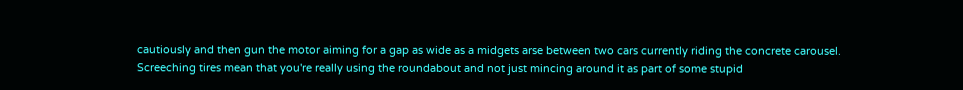cautiously and then gun the motor aiming for a gap as wide as a midgets arse between two cars currently riding the concrete carousel. Screeching tires mean that you're really using the roundabout and not just mincing around it as part of some stupid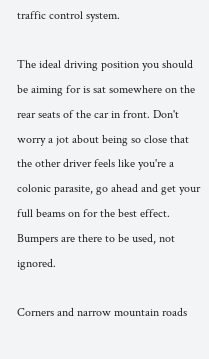traffic control system.

The ideal driving position you should be aiming for is sat somewhere on the rear seats of the car in front. Don't worry a jot about being so close that the other driver feels like you're a colonic parasite, go ahead and get your full beams on for the best effect. Bumpers are there to be used, not ignored.

Corners and narrow mountain roads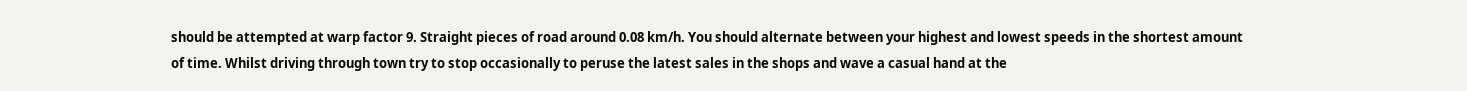should be attempted at warp factor 9. Straight pieces of road around 0.08 km/h. You should alternate between your highest and lowest speeds in the shortest amount of time. Whilst driving through town try to stop occasionally to peruse the latest sales in the shops and wave a casual hand at the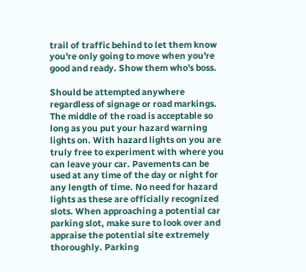trail of traffic behind to let them know you're only going to move when you're good and ready. Show them who's boss.

Should be attempted anywhere regardless of signage or road markings. The middle of the road is acceptable so long as you put your hazard warning lights on. With hazard lights on you are truly free to experiment with where you can leave your car. Pavements can be used at any time of the day or night for any length of time. No need for hazard lights as these are officially recognized slots. When approaching a potential car parking slot, make sure to look over and appraise the potential site extremely thoroughly. Parking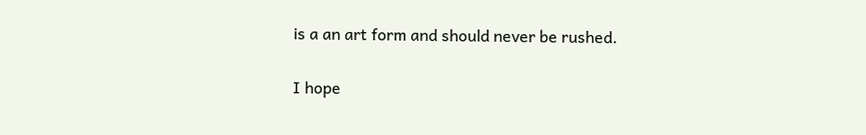is a an art form and should never be rushed.

I hope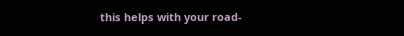this helps with your road-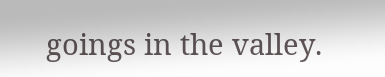goings in the valley.